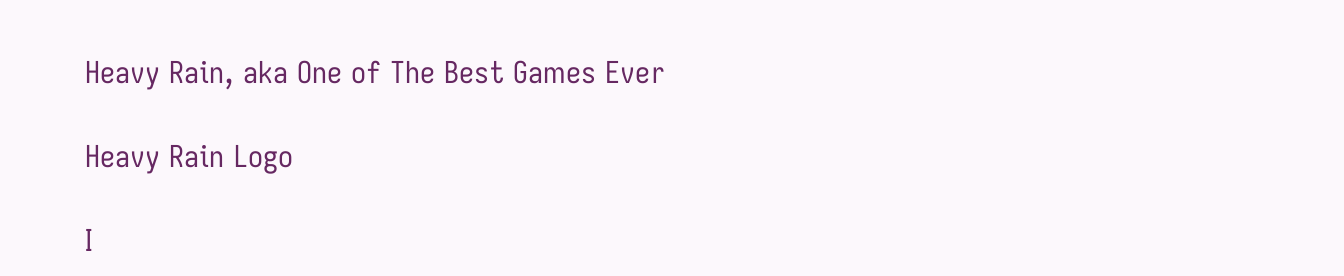Heavy Rain, aka One of The Best Games Ever

Heavy Rain Logo

I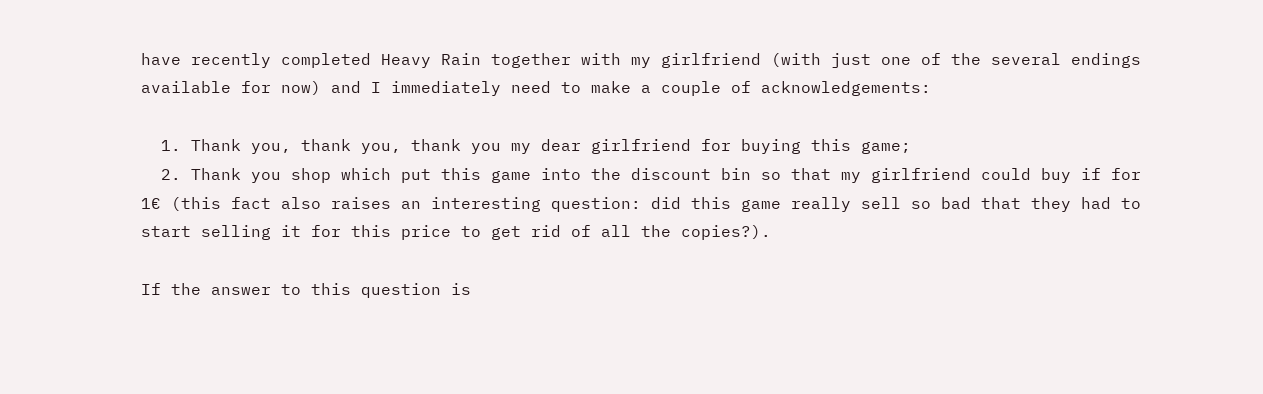have recently completed Heavy Rain together with my girlfriend (with just one of the several endings available for now) and I immediately need to make a couple of acknowledgements:

  1. Thank you, thank you, thank you my dear girlfriend for buying this game;
  2. Thank you shop which put this game into the discount bin so that my girlfriend could buy if for 1€ (this fact also raises an interesting question: did this game really sell so bad that they had to start selling it for this price to get rid of all the copies?).

If the answer to this question is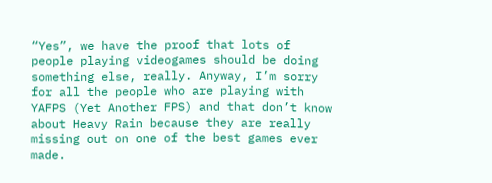“Yes”, we have the proof that lots of people playing videogames should be doing something else, really. Anyway, I’m sorry for all the people who are playing with YAFPS (Yet Another FPS) and that don’t know about Heavy Rain because they are really missing out on one of the best games ever made.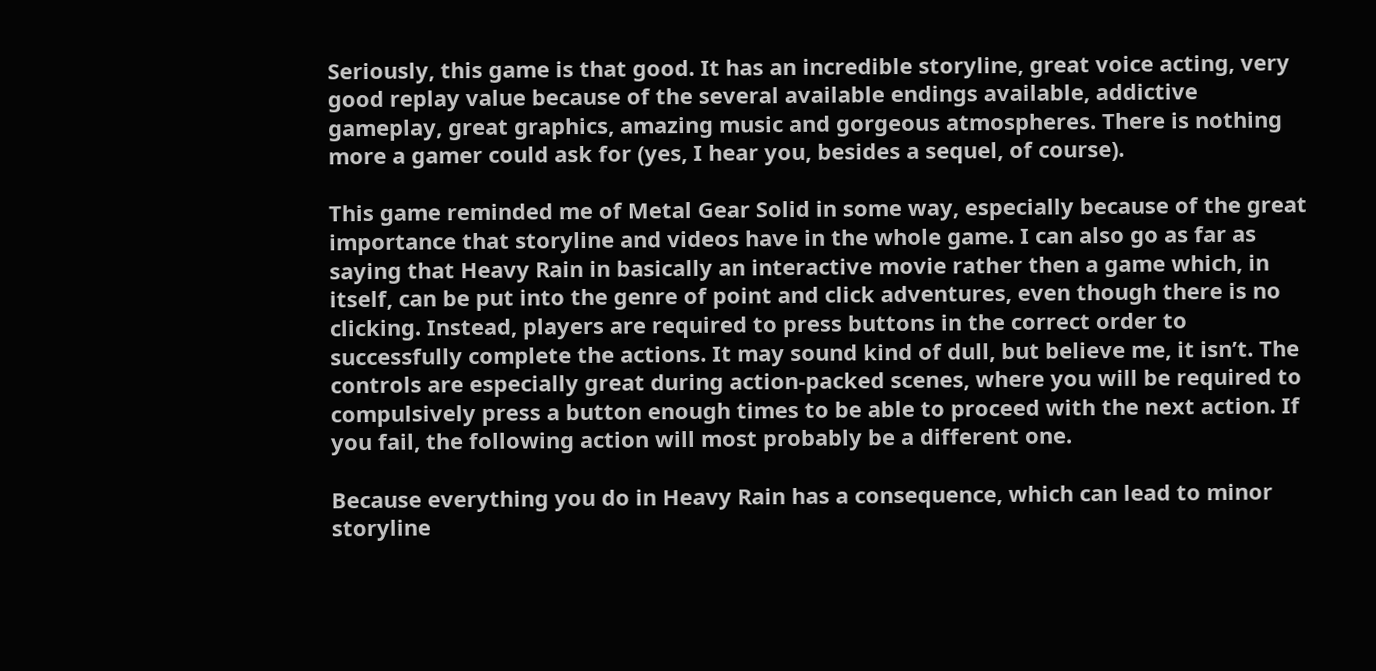Seriously, this game is that good. It has an incredible storyline, great voice acting, very good replay value because of the several available endings available, addictive gameplay, great graphics, amazing music and gorgeous atmospheres. There is nothing more a gamer could ask for (yes, I hear you, besides a sequel, of course).

This game reminded me of Metal Gear Solid in some way, especially because of the great importance that storyline and videos have in the whole game. I can also go as far as saying that Heavy Rain in basically an interactive movie rather then a game which, in itself, can be put into the genre of point and click adventures, even though there is no clicking. Instead, players are required to press buttons in the correct order to successfully complete the actions. It may sound kind of dull, but believe me, it isn’t. The controls are especially great during action-packed scenes, where you will be required to compulsively press a button enough times to be able to proceed with the next action. If you fail, the following action will most probably be a different one.

Because everything you do in Heavy Rain has a consequence, which can lead to minor storyline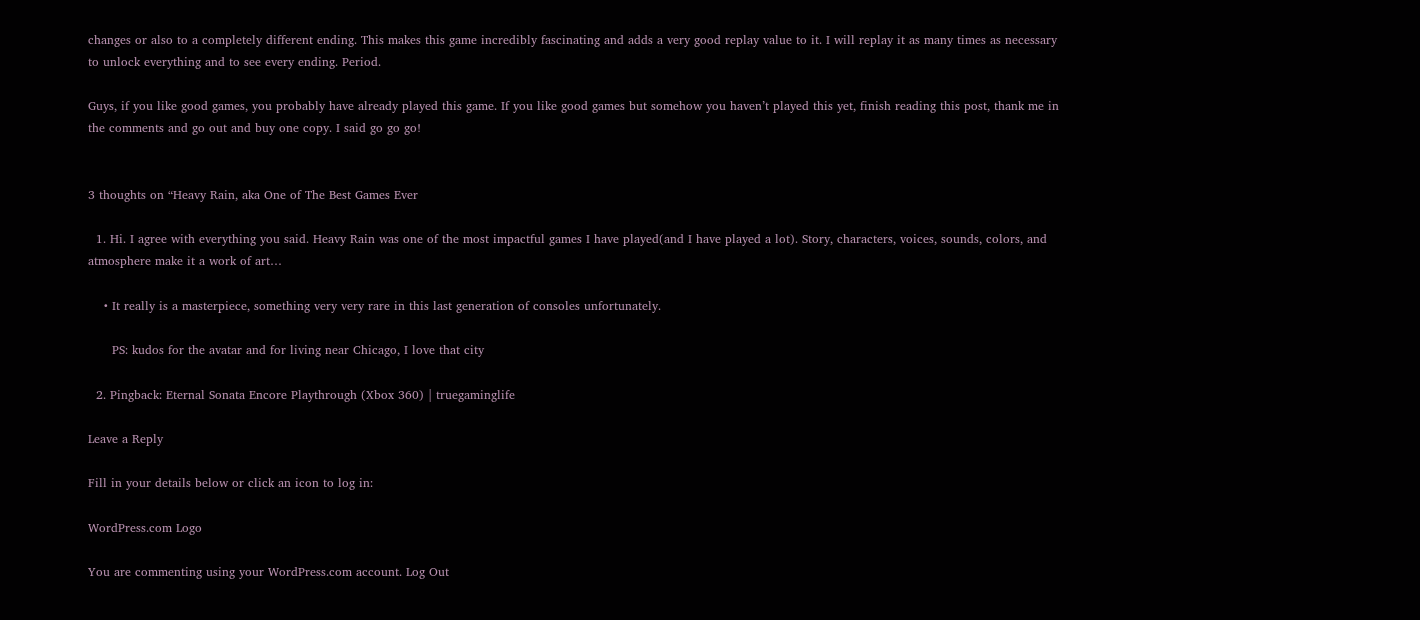changes or also to a completely different ending. This makes this game incredibly fascinating and adds a very good replay value to it. I will replay it as many times as necessary to unlock everything and to see every ending. Period.

Guys, if you like good games, you probably have already played this game. If you like good games but somehow you haven’t played this yet, finish reading this post, thank me in the comments and go out and buy one copy. I said go go go!


3 thoughts on “Heavy Rain, aka One of The Best Games Ever

  1. Hi. I agree with everything you said. Heavy Rain was one of the most impactful games I have played(and I have played a lot). Story, characters, voices, sounds, colors, and atmosphere make it a work of art…

    • It really is a masterpiece, something very very rare in this last generation of consoles unfortunately.

      PS: kudos for the avatar and for living near Chicago, I love that city

  2. Pingback: Eternal Sonata Encore Playthrough (Xbox 360) | truegaminglife

Leave a Reply

Fill in your details below or click an icon to log in:

WordPress.com Logo

You are commenting using your WordPress.com account. Log Out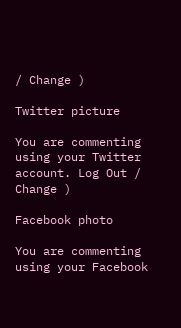/ Change )

Twitter picture

You are commenting using your Twitter account. Log Out / Change )

Facebook photo

You are commenting using your Facebook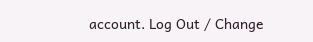account. Log Out / Change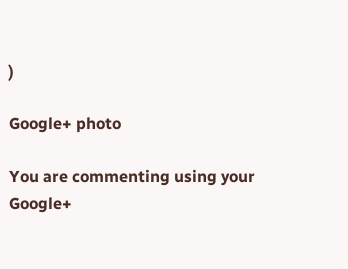)

Google+ photo

You are commenting using your Google+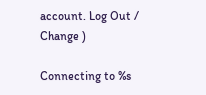account. Log Out / Change )

Connecting to %s